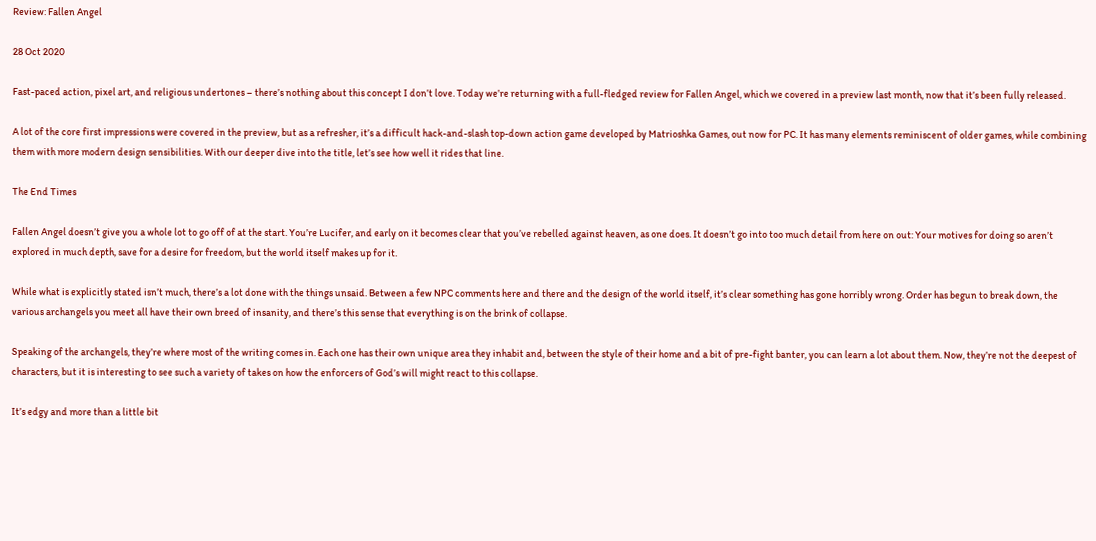Review: Fallen Angel

28 Oct 2020

Fast-paced action, pixel art, and religious undertones – there’s nothing about this concept I don’t love. Today we’re returning with a full-fledged review for Fallen Angel, which we covered in a preview last month, now that it’s been fully released.

A lot of the core first impressions were covered in the preview, but as a refresher, it’s a difficult hack-and-slash top-down action game developed by Matrioshka Games, out now for PC. It has many elements reminiscent of older games, while combining them with more modern design sensibilities. With our deeper dive into the title, let’s see how well it rides that line.

The End Times

Fallen Angel doesn’t give you a whole lot to go off of at the start. You’re Lucifer, and early on it becomes clear that you’ve rebelled against heaven, as one does. It doesn’t go into too much detail from here on out: Your motives for doing so aren’t explored in much depth, save for a desire for freedom, but the world itself makes up for it.

While what is explicitly stated isn’t much, there’s a lot done with the things unsaid. Between a few NPC comments here and there and the design of the world itself, it’s clear something has gone horribly wrong. Order has begun to break down, the various archangels you meet all have their own breed of insanity, and there’s this sense that everything is on the brink of collapse.

Speaking of the archangels, they’re where most of the writing comes in. Each one has their own unique area they inhabit and, between the style of their home and a bit of pre-fight banter, you can learn a lot about them. Now, they’re not the deepest of characters, but it is interesting to see such a variety of takes on how the enforcers of God’s will might react to this collapse.

It’s edgy and more than a little bit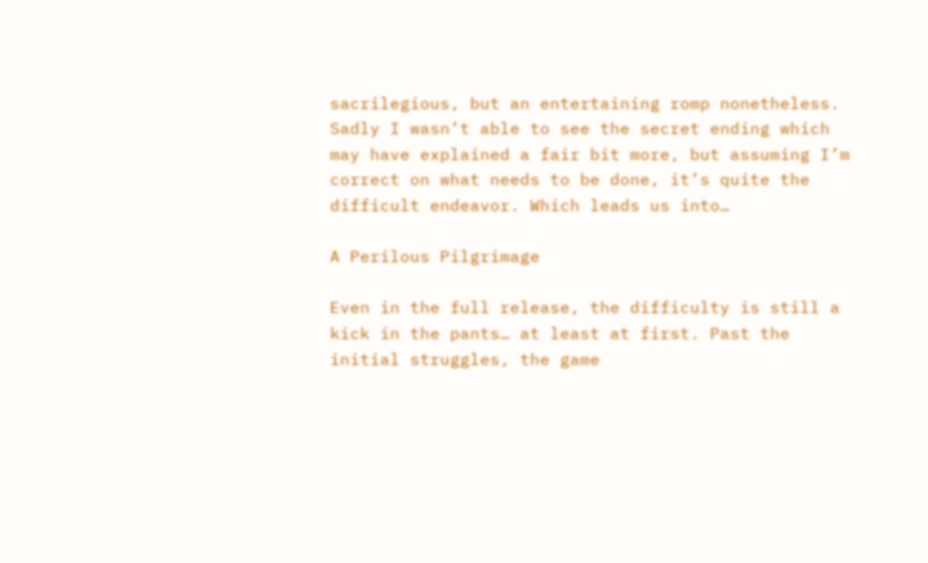sacrilegious, but an entertaining romp nonetheless. Sadly I wasn’t able to see the secret ending which may have explained a fair bit more, but assuming I’m correct on what needs to be done, it’s quite the difficult endeavor. Which leads us into…

A Perilous Pilgrimage

Even in the full release, the difficulty is still a kick in the pants… at least at first. Past the initial struggles, the game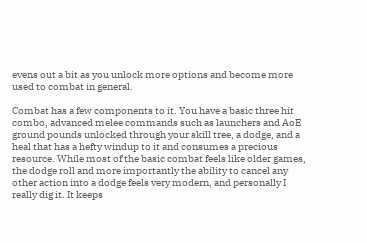evens out a bit as you unlock more options and become more used to combat in general.

Combat has a few components to it. You have a basic three hit combo, advanced melee commands such as launchers and AoE ground pounds unlocked through your skill tree, a dodge, and a heal that has a hefty windup to it and consumes a precious resource. While most of the basic combat feels like older games, the dodge roll and more importantly the ability to cancel any other action into a dodge feels very modern, and personally I really dig it. It keeps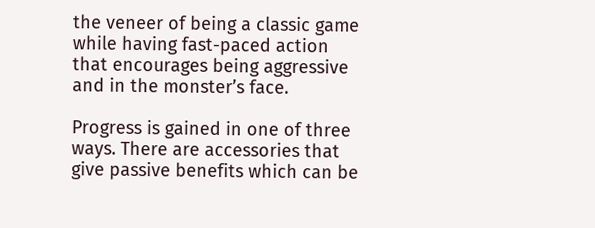the veneer of being a classic game while having fast-paced action that encourages being aggressive and in the monster’s face.

Progress is gained in one of three ways. There are accessories that give passive benefits which can be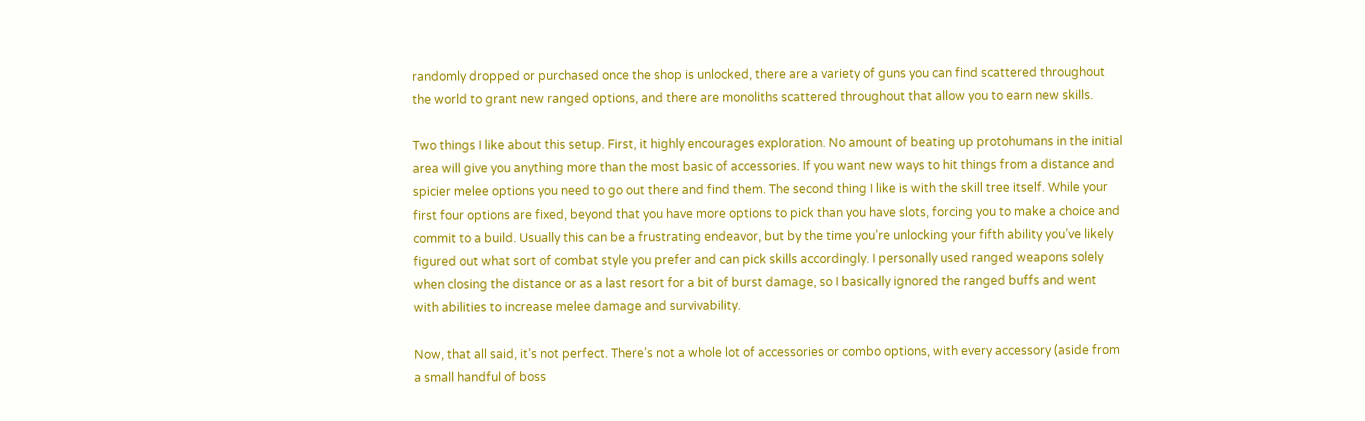randomly dropped or purchased once the shop is unlocked, there are a variety of guns you can find scattered throughout the world to grant new ranged options, and there are monoliths scattered throughout that allow you to earn new skills.

Two things I like about this setup. First, it highly encourages exploration. No amount of beating up protohumans in the initial area will give you anything more than the most basic of accessories. If you want new ways to hit things from a distance and spicier melee options you need to go out there and find them. The second thing I like is with the skill tree itself. While your first four options are fixed, beyond that you have more options to pick than you have slots, forcing you to make a choice and commit to a build. Usually this can be a frustrating endeavor, but by the time you’re unlocking your fifth ability you’ve likely figured out what sort of combat style you prefer and can pick skills accordingly. I personally used ranged weapons solely when closing the distance or as a last resort for a bit of burst damage, so I basically ignored the ranged buffs and went with abilities to increase melee damage and survivability.

Now, that all said, it’s not perfect. There’s not a whole lot of accessories or combo options, with every accessory (aside from a small handful of boss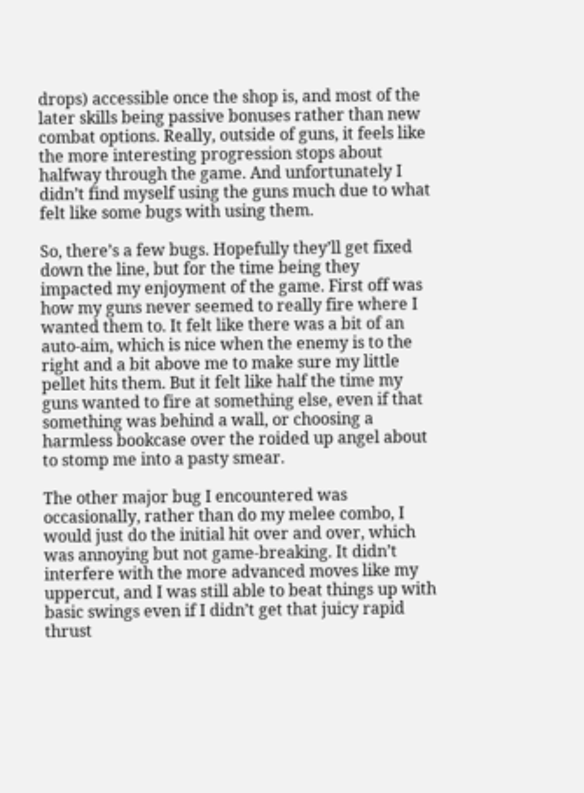drops) accessible once the shop is, and most of the later skills being passive bonuses rather than new combat options. Really, outside of guns, it feels like the more interesting progression stops about halfway through the game. And unfortunately I didn’t find myself using the guns much due to what felt like some bugs with using them.

So, there’s a few bugs. Hopefully they’ll get fixed down the line, but for the time being they impacted my enjoyment of the game. First off was how my guns never seemed to really fire where I wanted them to. It felt like there was a bit of an auto-aim, which is nice when the enemy is to the right and a bit above me to make sure my little pellet hits them. But it felt like half the time my guns wanted to fire at something else, even if that something was behind a wall, or choosing a harmless bookcase over the roided up angel about to stomp me into a pasty smear.

The other major bug I encountered was occasionally, rather than do my melee combo, I would just do the initial hit over and over, which was annoying but not game-breaking. It didn’t interfere with the more advanced moves like my uppercut, and I was still able to beat things up with basic swings even if I didn’t get that juicy rapid thrust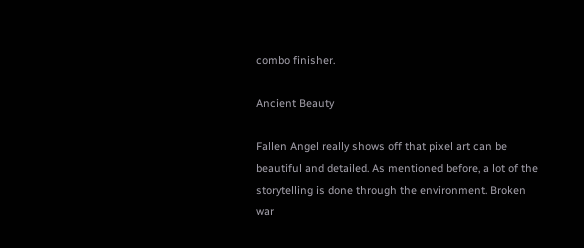combo finisher.

Ancient Beauty

Fallen Angel really shows off that pixel art can be beautiful and detailed. As mentioned before, a lot of the storytelling is done through the environment. Broken war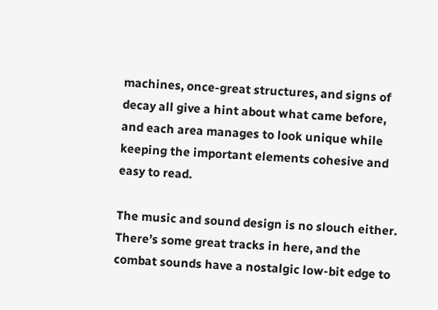machines, once-great structures, and signs of decay all give a hint about what came before, and each area manages to look unique while keeping the important elements cohesive and easy to read.

The music and sound design is no slouch either. There’s some great tracks in here, and the combat sounds have a nostalgic low-bit edge to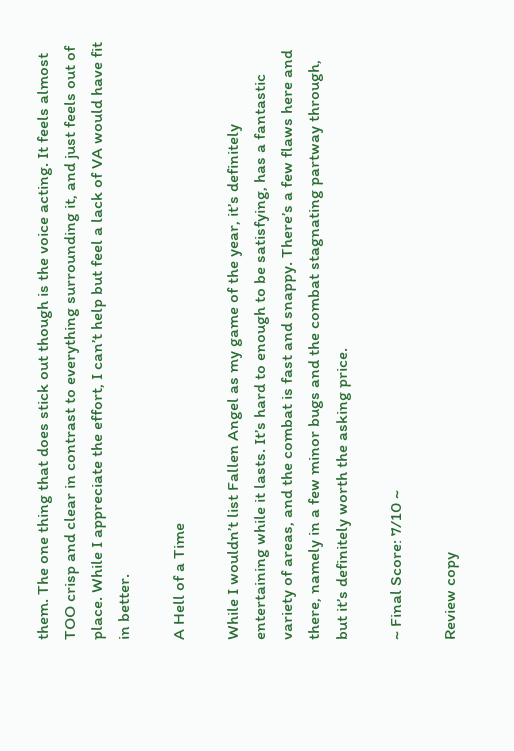them. The one thing that does stick out though is the voice acting. It feels almost TOO crisp and clear in contrast to everything surrounding it, and just feels out of place. While I appreciate the effort, I can’t help but feel a lack of VA would have fit in better.

A Hell of a Time

While I wouldn’t list Fallen Angel as my game of the year, it’s definitely entertaining while it lasts. It’s hard to enough to be satisfying, has a fantastic variety of areas, and the combat is fast and snappy. There’s a few flaws here and there, namely in a few minor bugs and the combat stagnating partway through, but it’s definitely worth the asking price.

~ Final Score: 7/10 ~

Review copy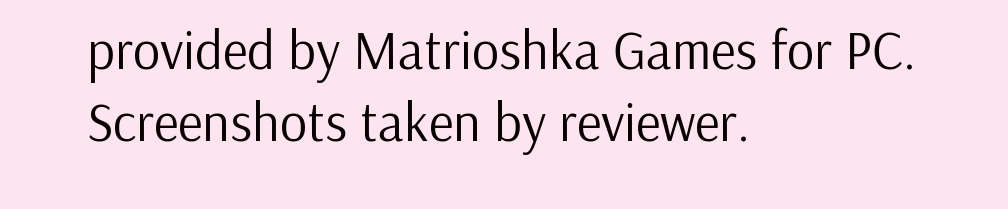provided by Matrioshka Games for PC. Screenshots taken by reviewer.